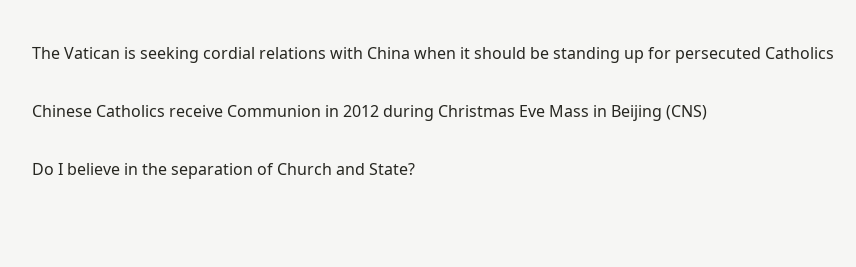The Vatican is seeking cordial relations with China when it should be standing up for persecuted Catholics

Chinese Catholics receive Communion in 2012 during Christmas Eve Mass in Beijing (CNS)

Do I believe in the separation of Church and State?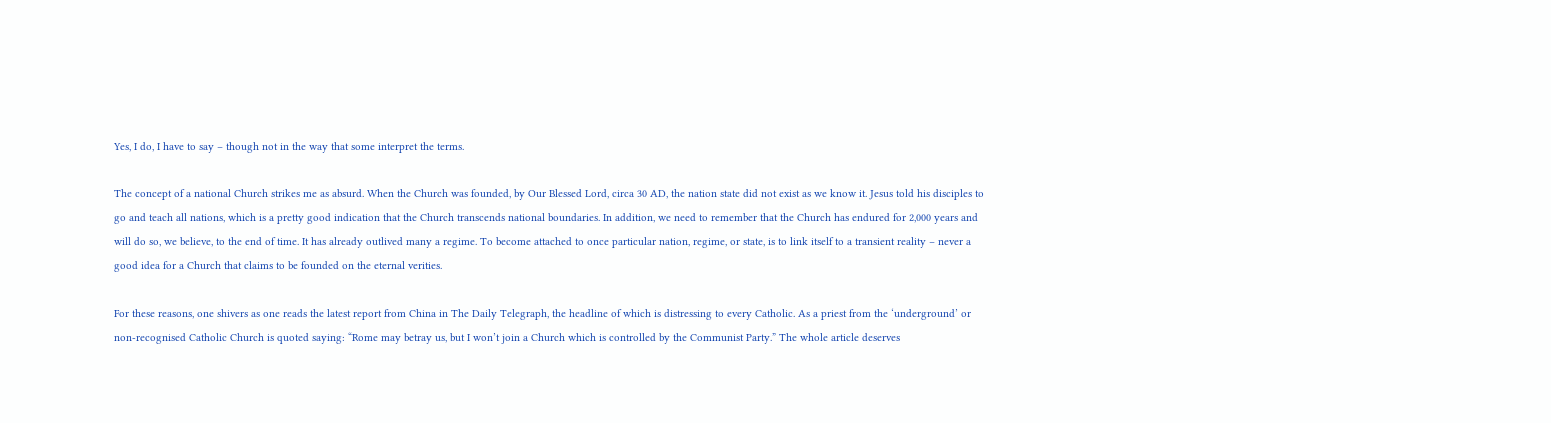Yes, I do, I have to say – though not in the way that some interpret the terms.

The concept of a national Church strikes me as absurd. When the Church was founded, by Our Blessed Lord, circa 30 AD, the nation state did not exist as we know it. Jesus told his disciples to go and teach all nations, which is a pretty good indication that the Church transcends national boundaries. In addition, we need to remember that the Church has endured for 2,000 years and will do so, we believe, to the end of time. It has already outlived many a regime. To become attached to once particular nation, regime, or state, is to link itself to a transient reality – never a good idea for a Church that claims to be founded on the eternal verities.

For these reasons, one shivers as one reads the latest report from China in The Daily Telegraph, the headline of which is distressing to every Catholic. As a priest from the ‘underground’ or non-recognised Catholic Church is quoted saying: “Rome may betray us, but I won’t join a Church which is controlled by the Communist Party.” The whole article deserves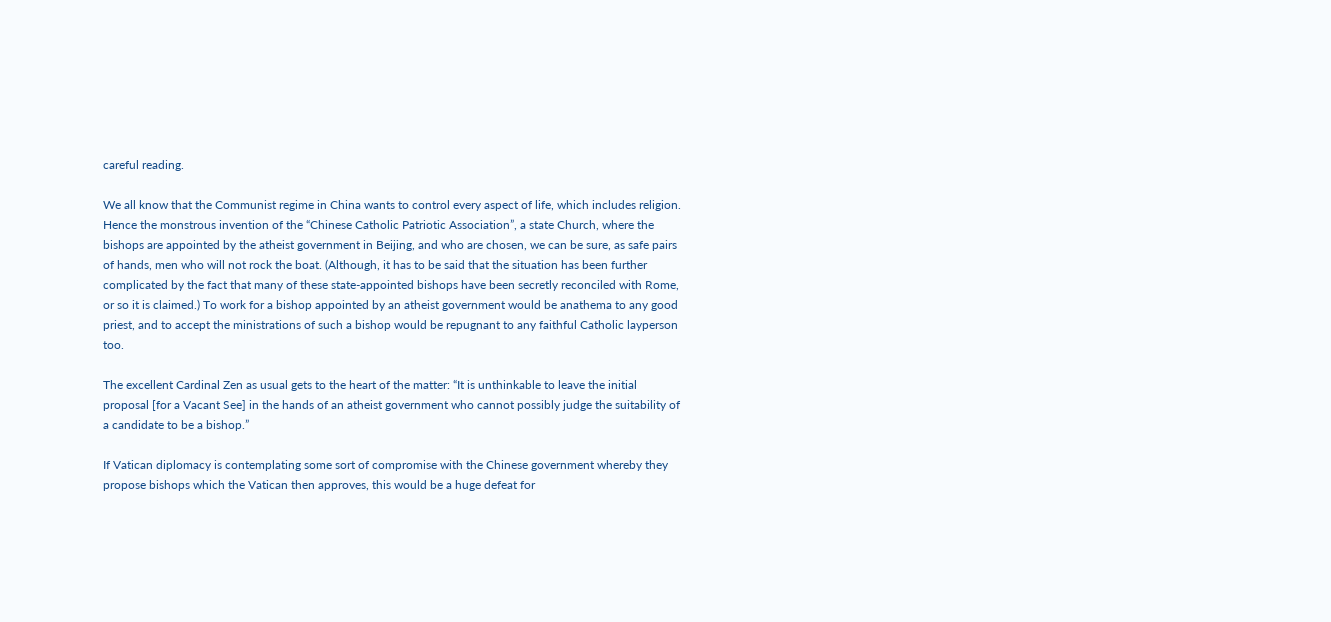careful reading.

We all know that the Communist regime in China wants to control every aspect of life, which includes religion. Hence the monstrous invention of the “Chinese Catholic Patriotic Association”, a state Church, where the bishops are appointed by the atheist government in Beijing, and who are chosen, we can be sure, as safe pairs of hands, men who will not rock the boat. (Although, it has to be said that the situation has been further complicated by the fact that many of these state-appointed bishops have been secretly reconciled with Rome, or so it is claimed.) To work for a bishop appointed by an atheist government would be anathema to any good priest, and to accept the ministrations of such a bishop would be repugnant to any faithful Catholic layperson too.

The excellent Cardinal Zen as usual gets to the heart of the matter: “It is unthinkable to leave the initial proposal [for a Vacant See] in the hands of an atheist government who cannot possibly judge the suitability of a candidate to be a bishop.”

If Vatican diplomacy is contemplating some sort of compromise with the Chinese government whereby they propose bishops which the Vatican then approves, this would be a huge defeat for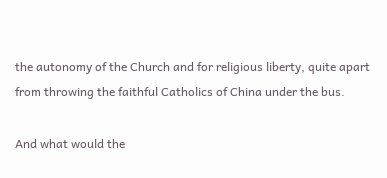the autonomy of the Church and for religious liberty, quite apart from throwing the faithful Catholics of China under the bus.

And what would the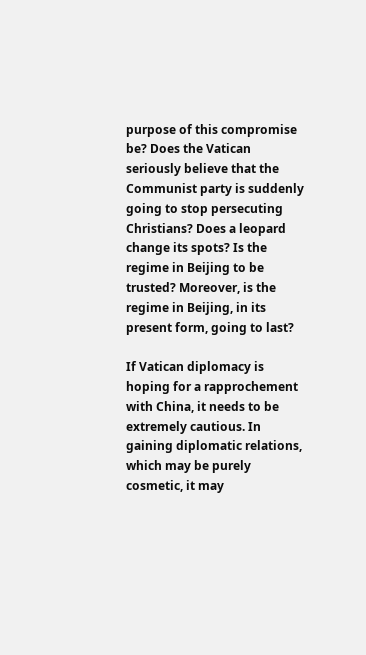purpose of this compromise be? Does the Vatican seriously believe that the Communist party is suddenly going to stop persecuting Christians? Does a leopard change its spots? Is the regime in Beijing to be trusted? Moreover, is the regime in Beijing, in its present form, going to last?

If Vatican diplomacy is hoping for a rapprochement with China, it needs to be extremely cautious. In gaining diplomatic relations, which may be purely cosmetic, it may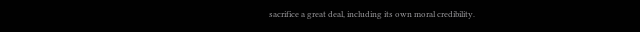sacrifice a great deal, including its own moral credibility.